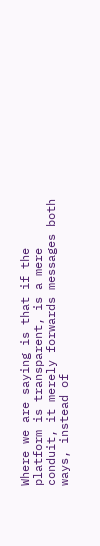Where we are saying is that if the platform is transparent, is a mere conduit, it merely forwards messages both ways, instead of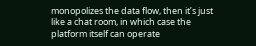monopolizes the data flow, then it’s just like a chat room, in which case the platform itself can operate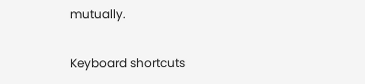mutually.

Keyboard shortcuts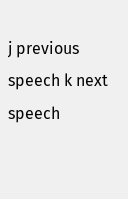j previous speech k next speech